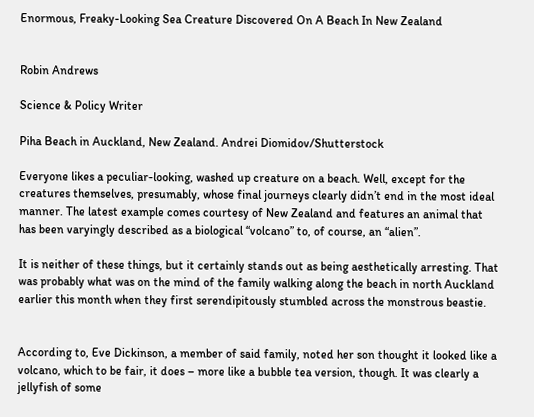Enormous, Freaky-Looking Sea Creature Discovered On A Beach In New Zealand


Robin Andrews

Science & Policy Writer

Piha Beach in Auckland, New Zealand. Andrei Diomidov/Shutterstock

Everyone likes a peculiar-looking, washed up creature on a beach. Well, except for the creatures themselves, presumably, whose final journeys clearly didn’t end in the most ideal manner. The latest example comes courtesy of New Zealand and features an animal that has been varyingly described as a biological “volcano” to, of course, an “alien”.

It is neither of these things, but it certainly stands out as being aesthetically arresting. That was probably what was on the mind of the family walking along the beach in north Auckland earlier this month when they first serendipitously stumbled across the monstrous beastie.


According to, Eve Dickinson, a member of said family, noted her son thought it looked like a volcano, which to be fair, it does – more like a bubble tea version, though. It was clearly a jellyfish of some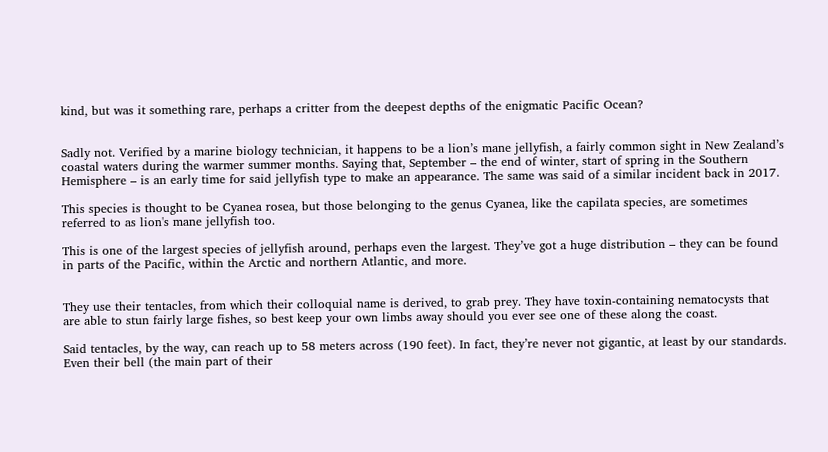kind, but was it something rare, perhaps a critter from the deepest depths of the enigmatic Pacific Ocean?


Sadly not. Verified by a marine biology technician, it happens to be a lion’s mane jellyfish, a fairly common sight in New Zealand’s coastal waters during the warmer summer months. Saying that, September – the end of winter, start of spring in the Southern Hemisphere – is an early time for said jellyfish type to make an appearance. The same was said of a similar incident back in 2017.

This species is thought to be Cyanea rosea, but those belonging to the genus Cyanea, like the capilata species, are sometimes referred to as lion's mane jellyfish too.

This is one of the largest species of jellyfish around, perhaps even the largest. They’ve got a huge distribution – they can be found in parts of the Pacific, within the Arctic and northern Atlantic, and more.


They use their tentacles, from which their colloquial name is derived, to grab prey. They have toxin-containing nematocysts that are able to stun fairly large fishes, so best keep your own limbs away should you ever see one of these along the coast.

Said tentacles, by the way, can reach up to 58 meters across (190 feet). In fact, they’re never not gigantic, at least by our standards. Even their bell (the main part of their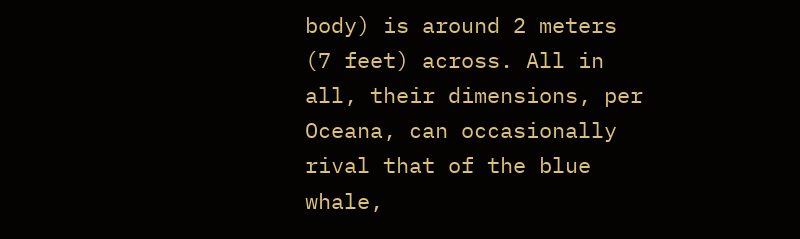body) is around 2 meters (7 feet) across. All in all, their dimensions, per Oceana, can occasionally rival that of the blue whale,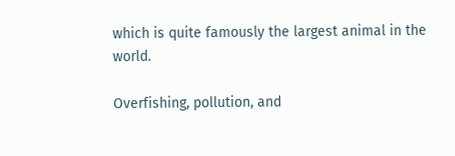which is quite famously the largest animal in the world.

Overfishing, pollution, and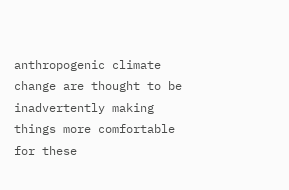anthropogenic climate change are thought to be inadvertently making things more comfortable for these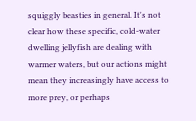squiggly beasties in general. It's not clear how these specific, cold-water dwelling jellyfish are dealing with warmer waters, but our actions might mean they increasingly have access to more prey, or perhaps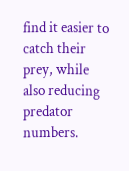find it easier to catch their prey, while also reducing predator numbers.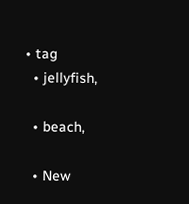• tag
  • jellyfish,

  • beach,

  • New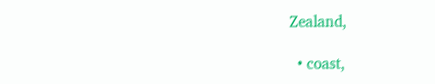Zealand,

  • coast,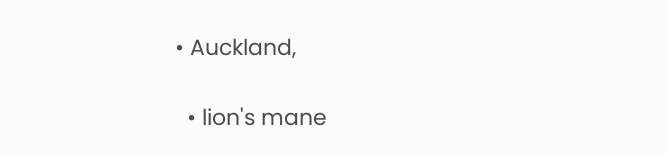• Auckland,

  • lion's mane